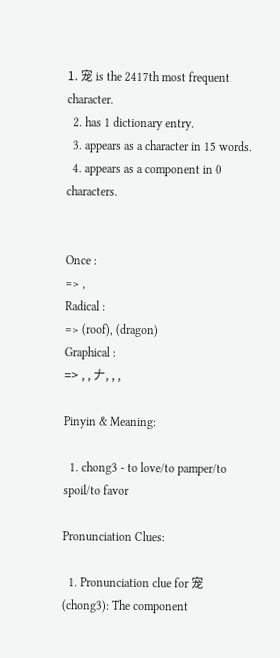1. 宠 is the 2417th most frequent character.
  2. has 1 dictionary entry.
  3. appears as a character in 15 words.
  4. appears as a component in 0 characters.


Once :
=> ,
Radical :
=> (roof), (dragon)
Graphical :
=> , , 𠂇, , ,

Pinyin & Meaning:

  1. chong3 - to love/to pamper/to spoil/to favor

Pronunciation Clues:

  1. Pronunciation clue for 宠 (chong3): The component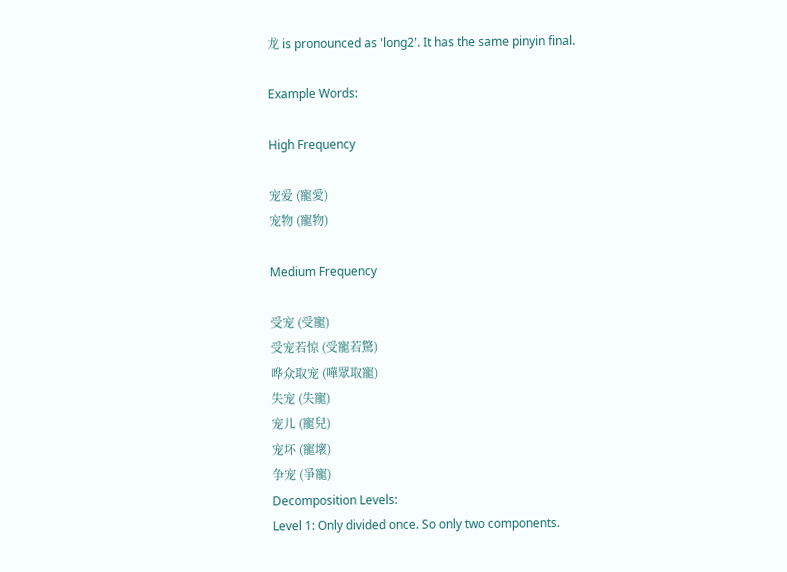龙 is pronounced as 'long2'. It has the same pinyin final.

Example Words:

High Frequency

宠爱 (寵愛)
宠物 (寵物)

Medium Frequency

受宠 (受寵)
受宠若惊 (受寵若驚)
哗众取宠 (嘩眾取寵)
失宠 (失寵)
宠儿 (寵兒)
宠坏 (寵壞)
争宠 (爭寵)
Decomposition Levels:
Level 1: Only divided once. So only two components.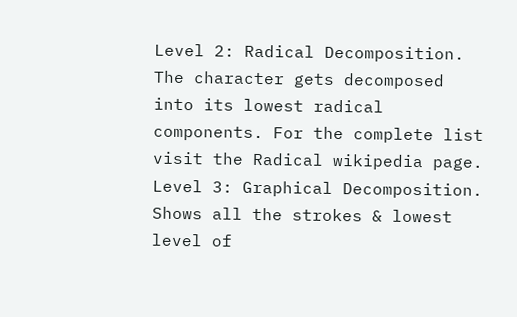Level 2: Radical Decomposition. The character gets decomposed into its lowest radical components. For the complete list visit the Radical wikipedia page.
Level 3: Graphical Decomposition. Shows all the strokes & lowest level of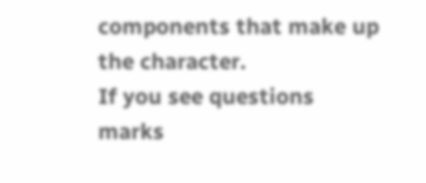components that make up the character.
If you see questions marks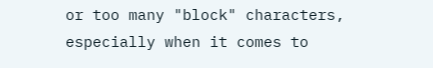or too many "block" characters, especially when it comes to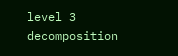level 3 decomposition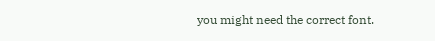you might need the correct font.